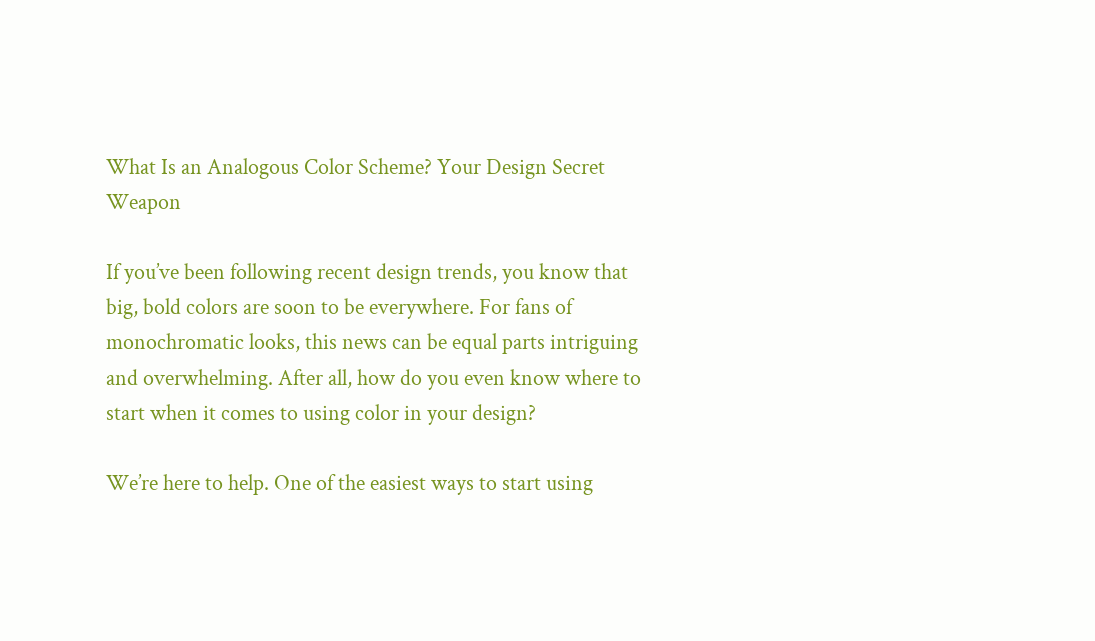What Is an Analogous Color Scheme? Your Design Secret Weapon

If you’ve been following recent design trends, you know that big, bold colors are soon to be everywhere. For fans of monochromatic looks, this news can be equal parts intriguing and overwhelming. After all, how do you even know where to start when it comes to using color in your design?

We’re here to help. One of the easiest ways to start using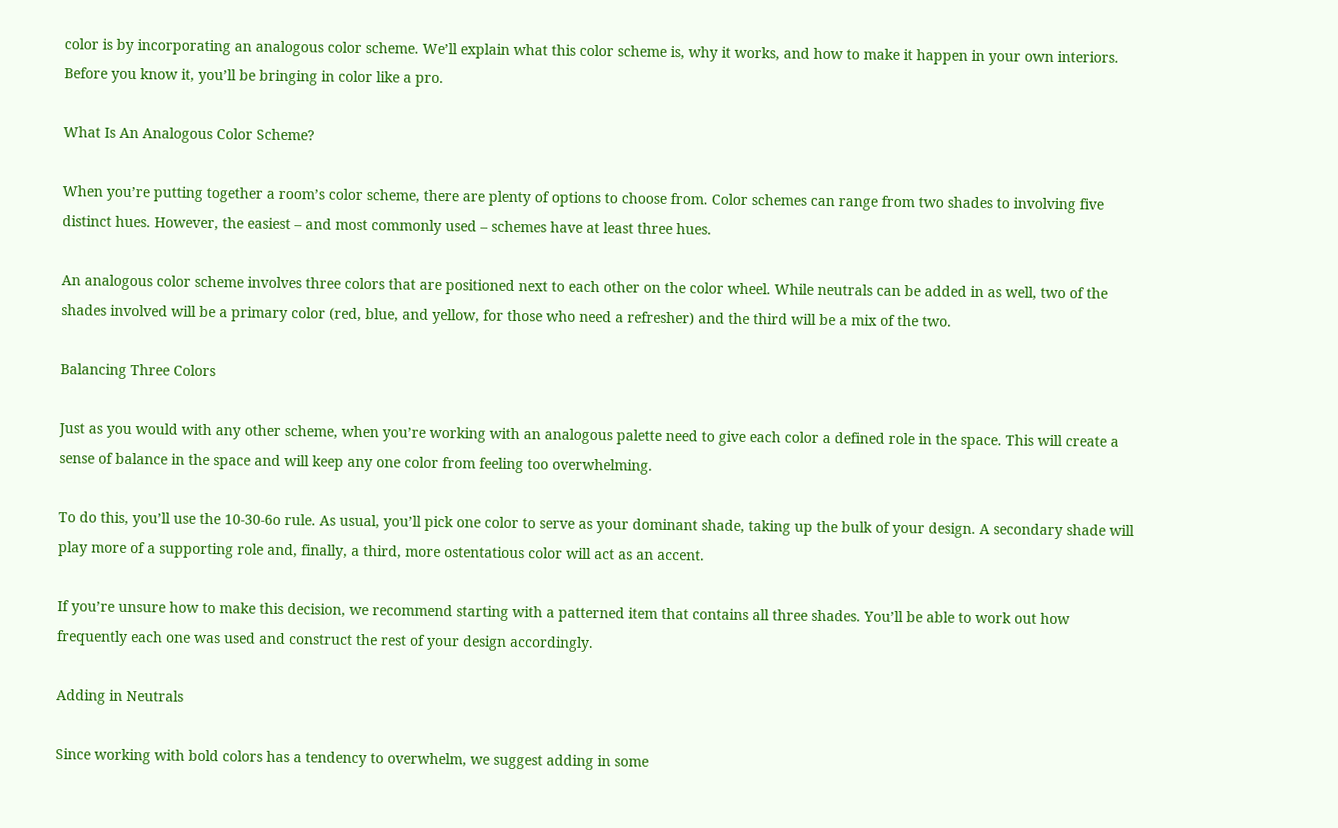color is by incorporating an analogous color scheme. We’ll explain what this color scheme is, why it works, and how to make it happen in your own interiors. Before you know it, you’ll be bringing in color like a pro.

What Is An Analogous Color Scheme?

When you’re putting together a room’s color scheme, there are plenty of options to choose from. Color schemes can range from two shades to involving five distinct hues. However, the easiest – and most commonly used – schemes have at least three hues.

An analogous color scheme involves three colors that are positioned next to each other on the color wheel. While neutrals can be added in as well, two of the shades involved will be a primary color (red, blue, and yellow, for those who need a refresher) and the third will be a mix of the two.

Balancing Three Colors

Just as you would with any other scheme, when you’re working with an analogous palette need to give each color a defined role in the space. This will create a sense of balance in the space and will keep any one color from feeling too overwhelming.

To do this, you’ll use the 10-30-6o rule. As usual, you’ll pick one color to serve as your dominant shade, taking up the bulk of your design. A secondary shade will play more of a supporting role and, finally, a third, more ostentatious color will act as an accent.

If you’re unsure how to make this decision, we recommend starting with a patterned item that contains all three shades. You’ll be able to work out how frequently each one was used and construct the rest of your design accordingly.

Adding in Neutrals

Since working with bold colors has a tendency to overwhelm, we suggest adding in some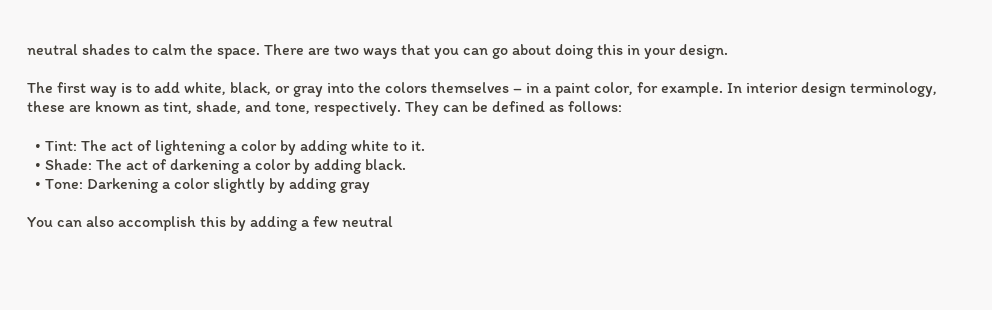neutral shades to calm the space. There are two ways that you can go about doing this in your design.

The first way is to add white, black, or gray into the colors themselves – in a paint color, for example. In interior design terminology, these are known as tint, shade, and tone, respectively. They can be defined as follows:

  • Tint: The act of lightening a color by adding white to it.
  • Shade: The act of darkening a color by adding black.
  • Tone: Darkening a color slightly by adding gray

You can also accomplish this by adding a few neutral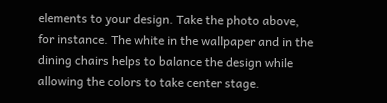elements to your design. Take the photo above, for instance. The white in the wallpaper and in the dining chairs helps to balance the design while allowing the colors to take center stage.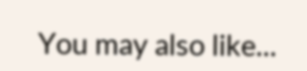You may also like...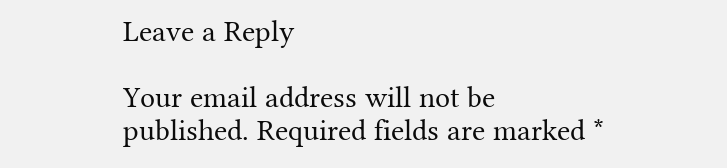Leave a Reply

Your email address will not be published. Required fields are marked *